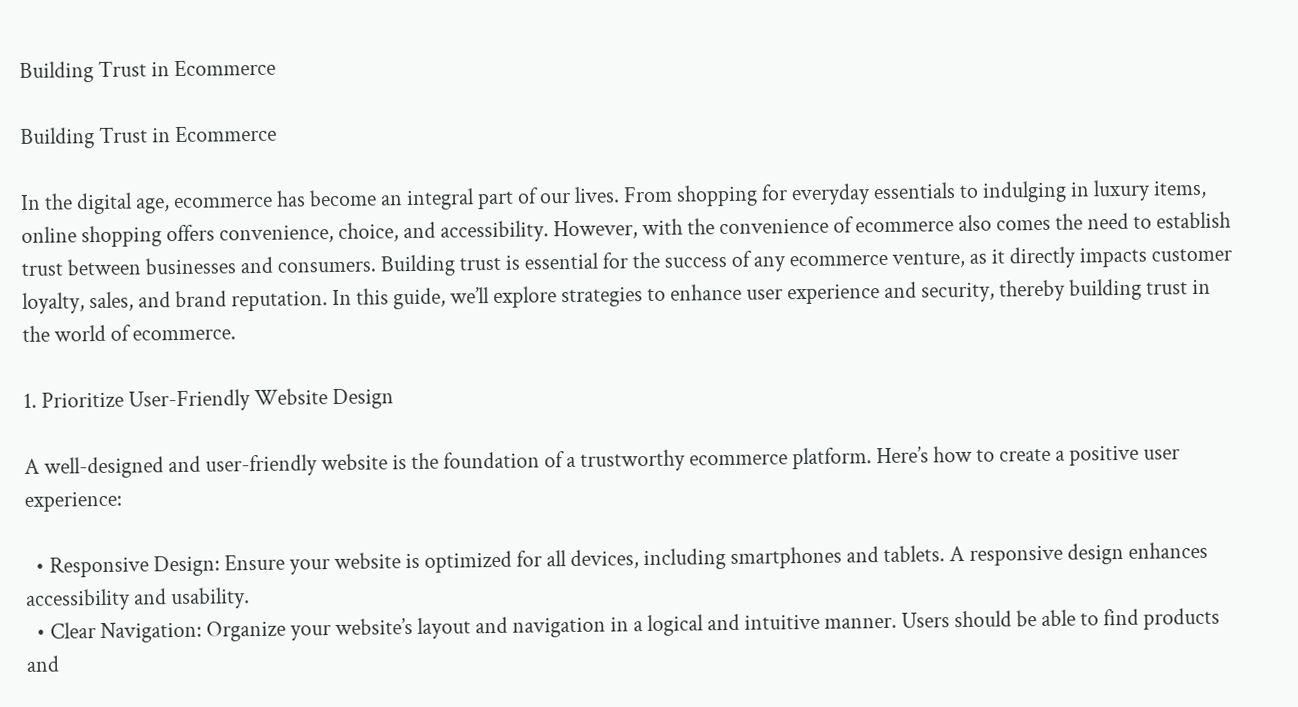Building Trust in Ecommerce

Building Trust in Ecommerce

In the digital age, ecommerce has become an integral part of our lives. From shopping for everyday essentials to indulging in luxury items, online shopping offers convenience, choice, and accessibility. However, with the convenience of ecommerce also comes the need to establish trust between businesses and consumers. Building trust is essential for the success of any ecommerce venture, as it directly impacts customer loyalty, sales, and brand reputation. In this guide, we’ll explore strategies to enhance user experience and security, thereby building trust in the world of ecommerce.

1. Prioritize User-Friendly Website Design

A well-designed and user-friendly website is the foundation of a trustworthy ecommerce platform. Here’s how to create a positive user experience:

  • Responsive Design: Ensure your website is optimized for all devices, including smartphones and tablets. A responsive design enhances accessibility and usability.
  • Clear Navigation: Organize your website’s layout and navigation in a logical and intuitive manner. Users should be able to find products and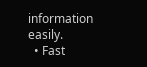information easily.
  • Fast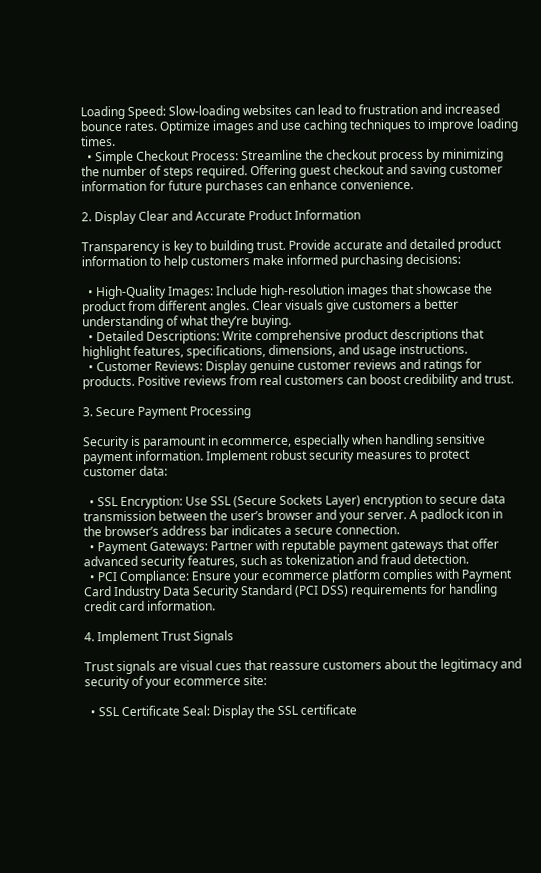Loading Speed: Slow-loading websites can lead to frustration and increased bounce rates. Optimize images and use caching techniques to improve loading times.
  • Simple Checkout Process: Streamline the checkout process by minimizing the number of steps required. Offering guest checkout and saving customer information for future purchases can enhance convenience.

2. Display Clear and Accurate Product Information

Transparency is key to building trust. Provide accurate and detailed product information to help customers make informed purchasing decisions:

  • High-Quality Images: Include high-resolution images that showcase the product from different angles. Clear visuals give customers a better understanding of what they’re buying.
  • Detailed Descriptions: Write comprehensive product descriptions that highlight features, specifications, dimensions, and usage instructions.
  • Customer Reviews: Display genuine customer reviews and ratings for products. Positive reviews from real customers can boost credibility and trust.

3. Secure Payment Processing

Security is paramount in ecommerce, especially when handling sensitive payment information. Implement robust security measures to protect customer data:

  • SSL Encryption: Use SSL (Secure Sockets Layer) encryption to secure data transmission between the user’s browser and your server. A padlock icon in the browser’s address bar indicates a secure connection.
  • Payment Gateways: Partner with reputable payment gateways that offer advanced security features, such as tokenization and fraud detection.
  • PCI Compliance: Ensure your ecommerce platform complies with Payment Card Industry Data Security Standard (PCI DSS) requirements for handling credit card information.

4. Implement Trust Signals

Trust signals are visual cues that reassure customers about the legitimacy and security of your ecommerce site:

  • SSL Certificate Seal: Display the SSL certificate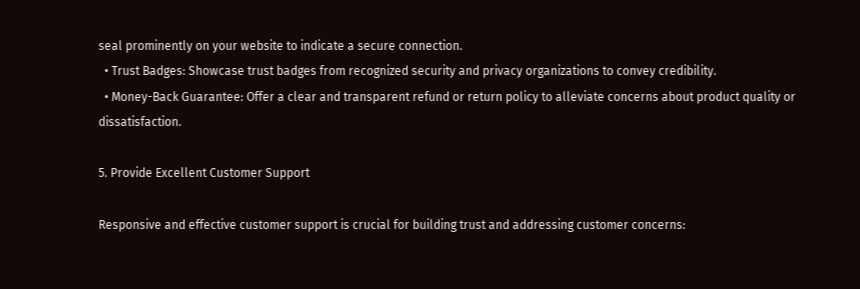seal prominently on your website to indicate a secure connection.
  • Trust Badges: Showcase trust badges from recognized security and privacy organizations to convey credibility.
  • Money-Back Guarantee: Offer a clear and transparent refund or return policy to alleviate concerns about product quality or dissatisfaction.

5. Provide Excellent Customer Support

Responsive and effective customer support is crucial for building trust and addressing customer concerns: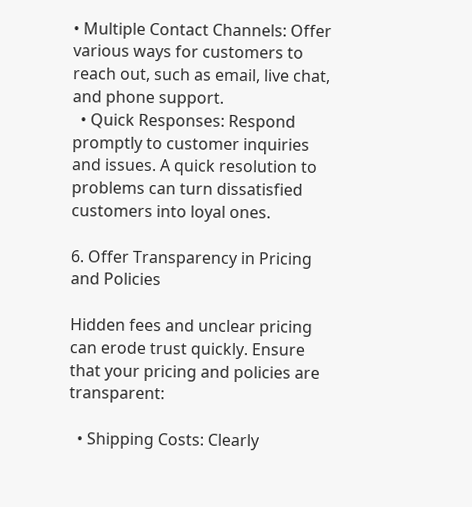• Multiple Contact Channels: Offer various ways for customers to reach out, such as email, live chat, and phone support.
  • Quick Responses: Respond promptly to customer inquiries and issues. A quick resolution to problems can turn dissatisfied customers into loyal ones.

6. Offer Transparency in Pricing and Policies

Hidden fees and unclear pricing can erode trust quickly. Ensure that your pricing and policies are transparent:

  • Shipping Costs: Clearly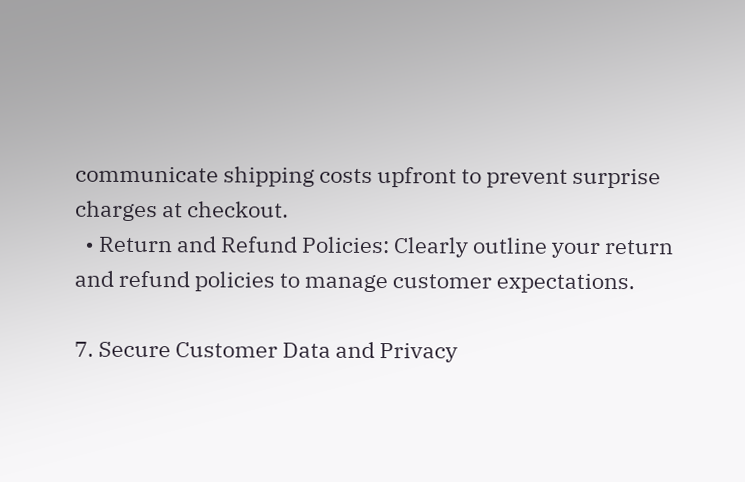communicate shipping costs upfront to prevent surprise charges at checkout.
  • Return and Refund Policies: Clearly outline your return and refund policies to manage customer expectations.

7. Secure Customer Data and Privacy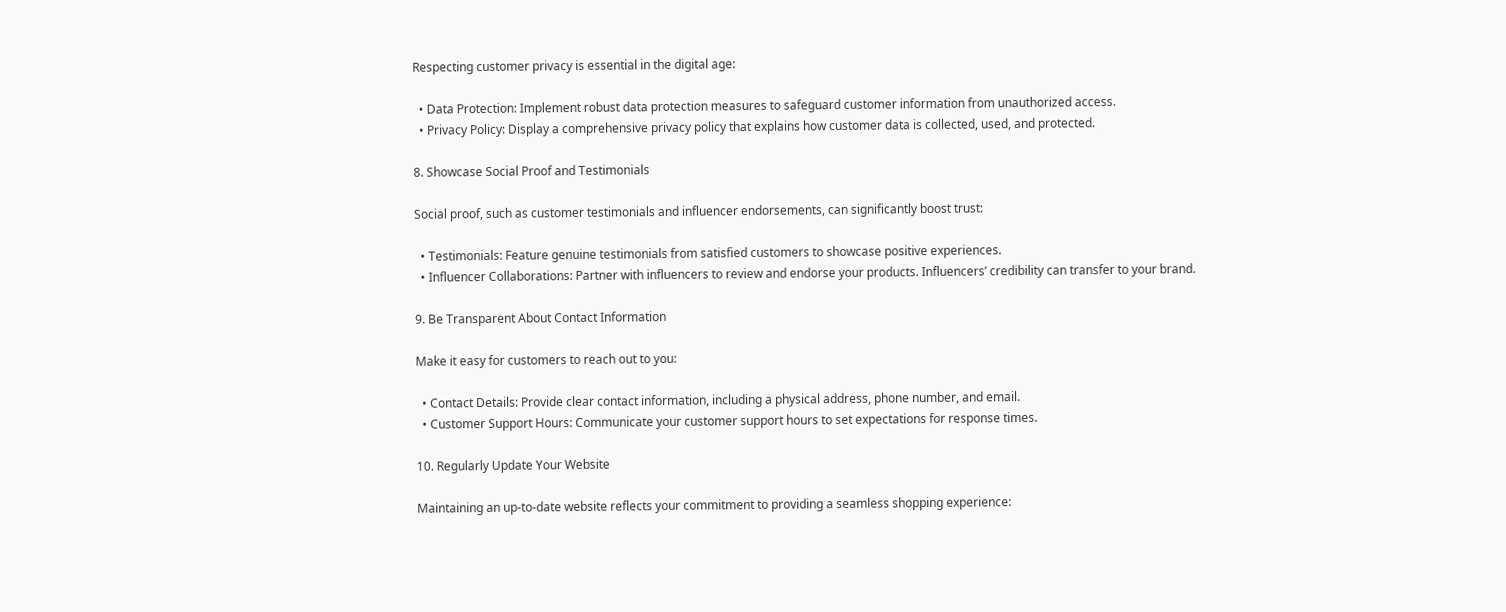Respecting customer privacy is essential in the digital age:

  • Data Protection: Implement robust data protection measures to safeguard customer information from unauthorized access.
  • Privacy Policy: Display a comprehensive privacy policy that explains how customer data is collected, used, and protected.

8. Showcase Social Proof and Testimonials

Social proof, such as customer testimonials and influencer endorsements, can significantly boost trust:

  • Testimonials: Feature genuine testimonials from satisfied customers to showcase positive experiences.
  • Influencer Collaborations: Partner with influencers to review and endorse your products. Influencers’ credibility can transfer to your brand.

9. Be Transparent About Contact Information

Make it easy for customers to reach out to you:

  • Contact Details: Provide clear contact information, including a physical address, phone number, and email.
  • Customer Support Hours: Communicate your customer support hours to set expectations for response times.

10. Regularly Update Your Website

Maintaining an up-to-date website reflects your commitment to providing a seamless shopping experience: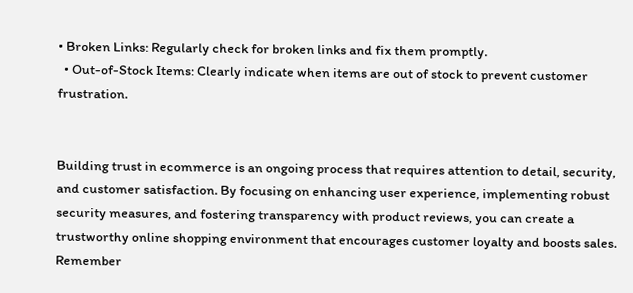• Broken Links: Regularly check for broken links and fix them promptly.
  • Out-of-Stock Items: Clearly indicate when items are out of stock to prevent customer frustration.


Building trust in ecommerce is an ongoing process that requires attention to detail, security, and customer satisfaction. By focusing on enhancing user experience, implementing robust security measures, and fostering transparency with product reviews, you can create a trustworthy online shopping environment that encourages customer loyalty and boosts sales. Remember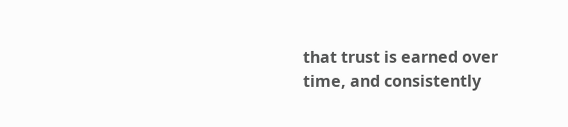that trust is earned over time, and consistently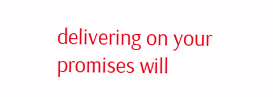delivering on your promises will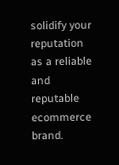solidify your reputation as a reliable and reputable ecommerce brand.